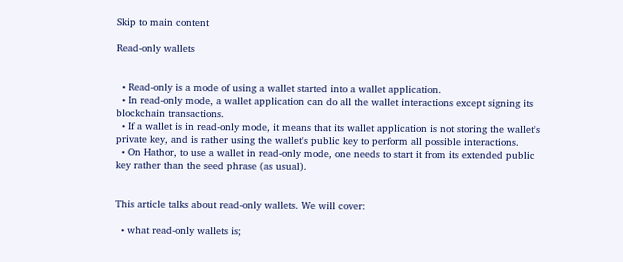Skip to main content

Read-only wallets


  • Read-only is a mode of using a wallet started into a wallet application.
  • In read-only mode, a wallet application can do all the wallet interactions except signing its blockchain transactions.
  • If a wallet is in read-only mode, it means that its wallet application is not storing the wallet's private key, and is rather using the wallet's public key to perform all possible interactions.
  • On Hathor, to use a wallet in read-only mode, one needs to start it from its extended public key rather than the seed phrase (as usual).


This article talks about read-only wallets. We will cover:

  • what read-only wallets is;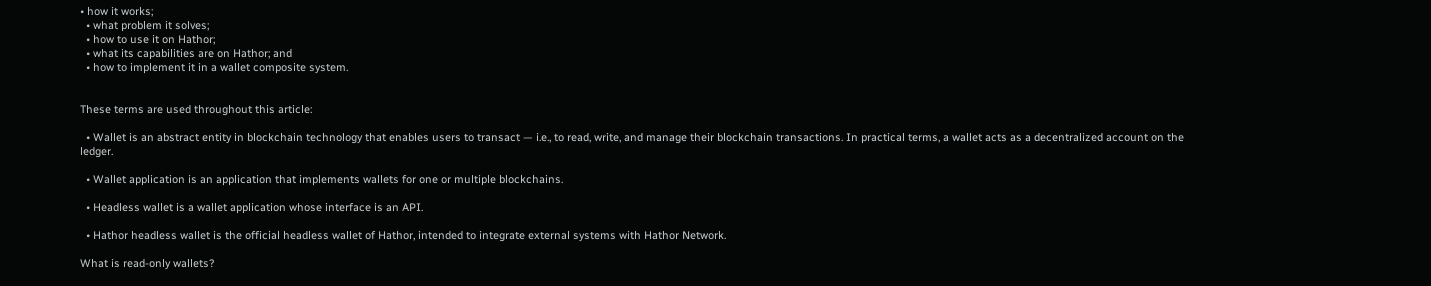• how it works;
  • what problem it solves;
  • how to use it on Hathor;
  • what its capabilities are on Hathor; and
  • how to implement it in a wallet composite system.


These terms are used throughout this article:

  • Wallet is an abstract entity in blockchain technology that enables users to transact — i.e., to read, write, and manage their blockchain transactions. In practical terms, a wallet acts as a decentralized account on the ledger.

  • Wallet application is an application that implements wallets for one or multiple blockchains.

  • Headless wallet is a wallet application whose interface is an API.

  • Hathor headless wallet is the official headless wallet of Hathor, intended to integrate external systems with Hathor Network.

What is read-only wallets?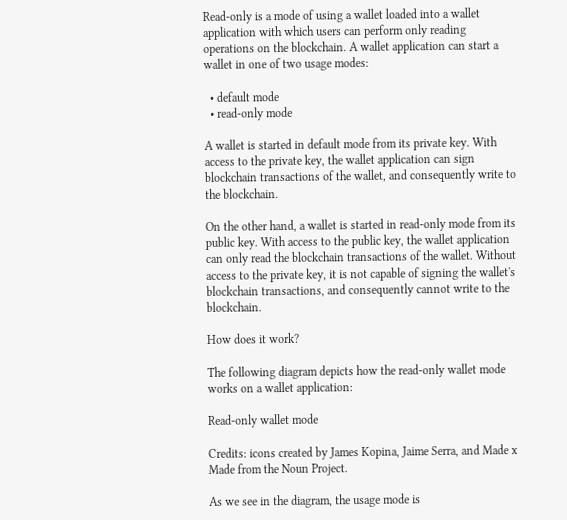Read-only is a mode of using a wallet loaded into a wallet application with which users can perform only reading operations on the blockchain. A wallet application can start a wallet in one of two usage modes:

  • default mode
  • read-only mode

A wallet is started in default mode from its private key. With access to the private key, the wallet application can sign blockchain transactions of the wallet, and consequently write to the blockchain.

On the other hand, a wallet is started in read-only mode from its public key. With access to the public key, the wallet application can only read the blockchain transactions of the wallet. Without access to the private key, it is not capable of signing the wallet's blockchain transactions, and consequently cannot write to the blockchain.

How does it work?

The following diagram depicts how the read-only wallet mode works on a wallet application:

Read-only wallet mode

Credits: icons created by James Kopina, Jaime Serra, and Made x Made from the Noun Project.

As we see in the diagram, the usage mode is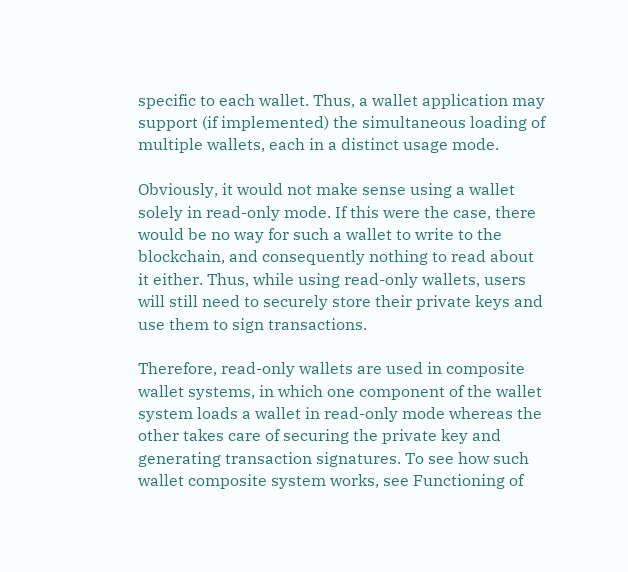specific to each wallet. Thus, a wallet application may support (if implemented) the simultaneous loading of multiple wallets, each in a distinct usage mode.

Obviously, it would not make sense using a wallet solely in read-only mode. If this were the case, there would be no way for such a wallet to write to the blockchain, and consequently nothing to read about it either. Thus, while using read-only wallets, users will still need to securely store their private keys and use them to sign transactions.

Therefore, read-only wallets are used in composite wallet systems, in which one component of the wallet system loads a wallet in read-only mode whereas the other takes care of securing the private key and generating transaction signatures. To see how such wallet composite system works, see Functioning of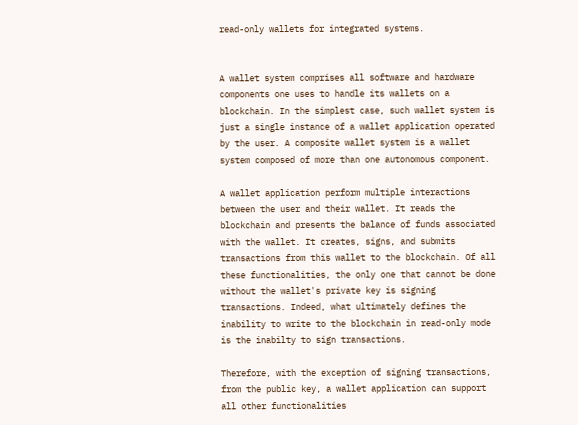read-only wallets for integrated systems.


A wallet system comprises all software and hardware components one uses to handle its wallets on a blockchain. In the simplest case, such wallet system is just a single instance of a wallet application operated by the user. A composite wallet system is a wallet system composed of more than one autonomous component.

A wallet application perform multiple interactions between the user and their wallet. It reads the blockchain and presents the balance of funds associated with the wallet. It creates, signs, and submits transactions from this wallet to the blockchain. Of all these functionalities, the only one that cannot be done without the wallet's private key is signing transactions. Indeed, what ultimately defines the inability to write to the blockchain in read-only mode is the inabilty to sign transactions.

Therefore, with the exception of signing transactions, from the public key, a wallet application can support all other functionalities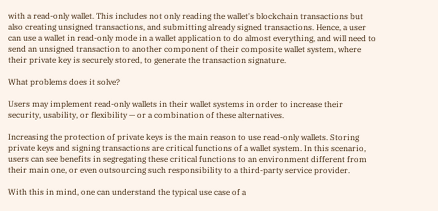with a read-only wallet. This includes not only reading the wallet's blockchain transactions but also creating unsigned transactions, and submitting already signed transactions. Hence, a user can use a wallet in read-only mode in a wallet application to do almost everything, and will need to send an unsigned transaction to another component of their composite wallet system, where their private key is securely stored, to generate the transaction signature.

What problems does it solve?

Users may implement read-only wallets in their wallet systems in order to increase their security, usability, or flexibility — or a combination of these alternatives.

Increasing the protection of private keys is the main reason to use read-only wallets. Storing private keys and signing transactions are critical functions of a wallet system. In this scenario, users can see benefits in segregating these critical functions to an environment different from their main one, or even outsourcing such responsibility to a third-party service provider.

With this in mind, one can understand the typical use case of a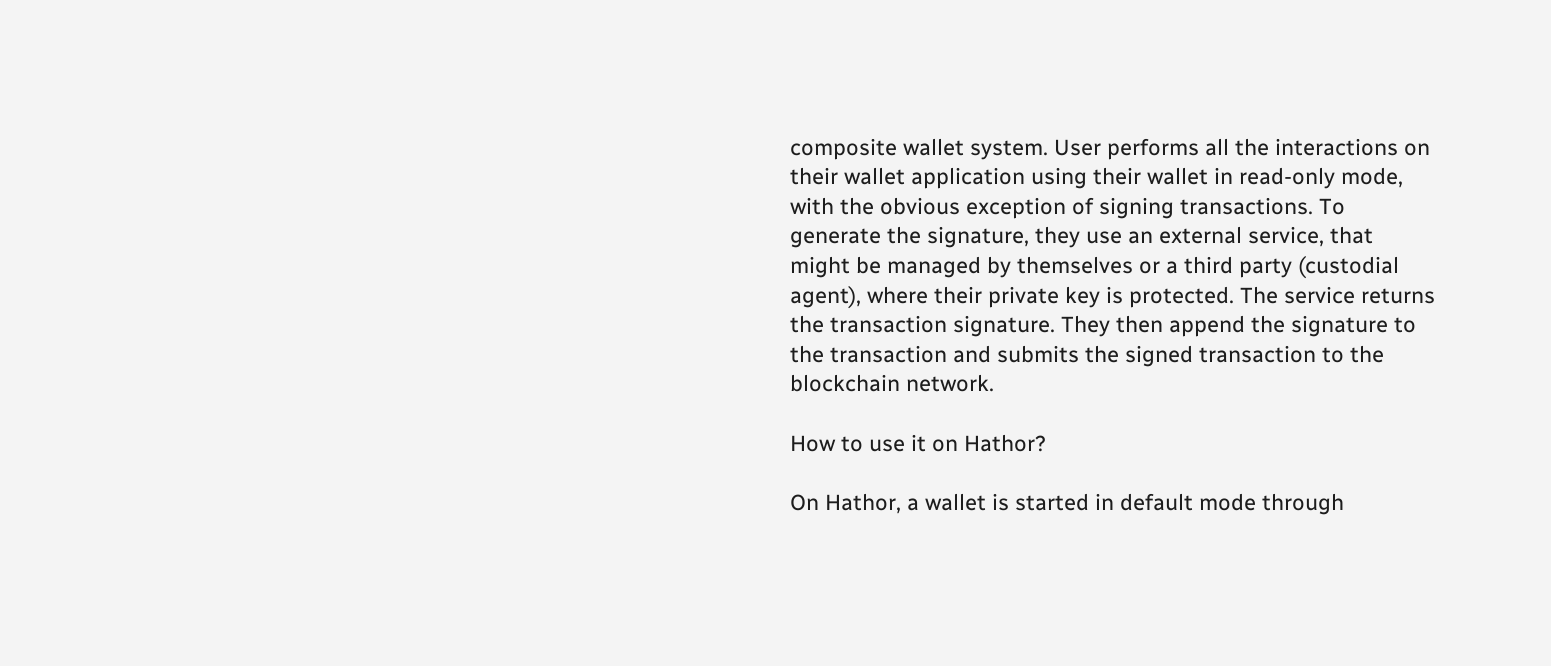composite wallet system. User performs all the interactions on their wallet application using their wallet in read-only mode, with the obvious exception of signing transactions. To generate the signature, they use an external service, that might be managed by themselves or a third party (custodial agent), where their private key is protected. The service returns the transaction signature. They then append the signature to the transaction and submits the signed transaction to the blockchain network.

How to use it on Hathor?

On Hathor, a wallet is started in default mode through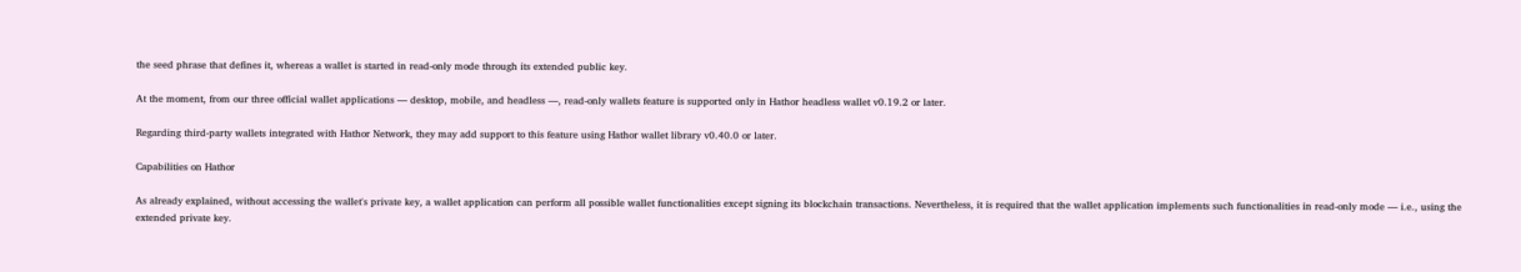the seed phrase that defines it, whereas a wallet is started in read-only mode through its extended public key.

At the moment, from our three official wallet applications — desktop, mobile, and headless —, read-only wallets feature is supported only in Hathor headless wallet v0.19.2 or later.

Regarding third-party wallets integrated with Hathor Network, they may add support to this feature using Hathor wallet library v0.40.0 or later.

Capabilities on Hathor

As already explained, without accessing the wallet's private key, a wallet application can perform all possible wallet functionalities except signing its blockchain transactions. Nevertheless, it is required that the wallet application implements such functionalities in read-only mode — i.e., using the extended private key.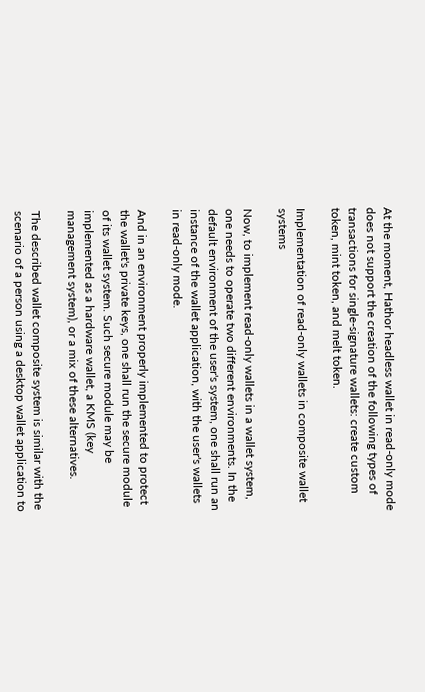At the moment, Hathor headless wallet in read-only mode does not support the creation of the following types of transactions for single-signature wallets: create custom token, mint token, and melt token.

Implementation of read-only wallets in composite wallet systems

Now, to implement read-only wallets in a wallet system, one needs to operate two different environments. In the default environment of the user's system, one shall run an instance of the wallet application, with the user's wallets in read-only mode.

And in an environment properly implemented to protect the wallet's private keys, one shall run the secure module of its wallet system. Such secure module may be implemented as a hardware wallet, a KMS (key management system), or a mix of these alternatives.

The described wallet composite system is similar with the scenario of a person using a desktop wallet application to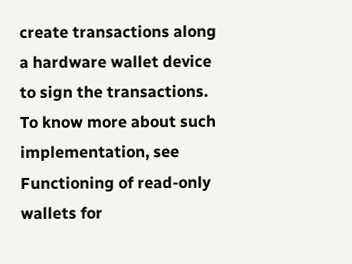create transactions along a hardware wallet device to sign the transactions. To know more about such implementation, see Functioning of read-only wallets for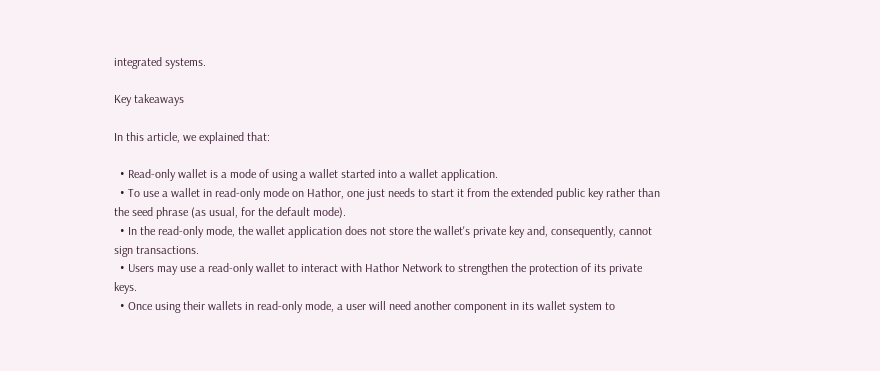integrated systems.

Key takeaways

In this article, we explained that:

  • Read-only wallet is a mode of using a wallet started into a wallet application.
  • To use a wallet in read-only mode on Hathor, one just needs to start it from the extended public key rather than the seed phrase (as usual, for the default mode).
  • In the read-only mode, the wallet application does not store the wallet's private key and, consequently, cannot sign transactions.
  • Users may use a read-only wallet to interact with Hathor Network to strengthen the protection of its private keys.
  • Once using their wallets in read-only mode, a user will need another component in its wallet system to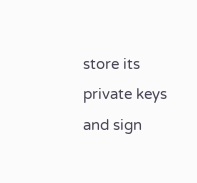store its private keys and sign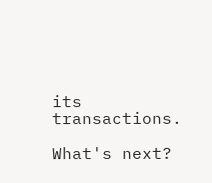its transactions.

What's next?